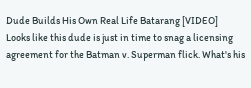Dude Builds His Own Real Life Batarang [VIDEO]
Looks like this dude is just in time to snag a licensing agreement for the Batman v. Superman flick. What's his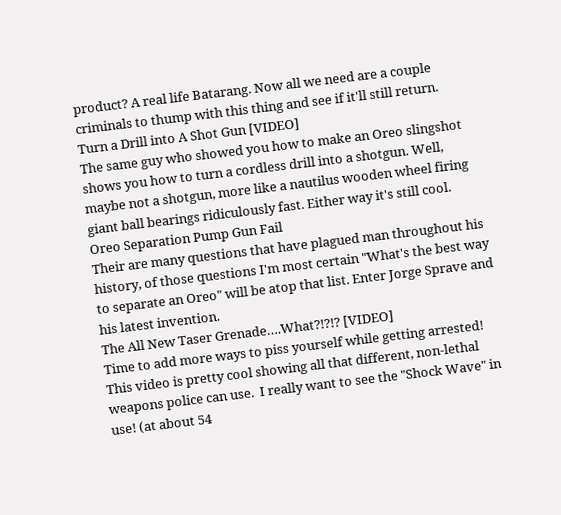product? A real life Batarang. Now all we need are a couple criminals to thump with this thing and see if it'll still return.
Turn a Drill into A Shot Gun [VIDEO]
The same guy who showed you how to make an Oreo slingshot shows you how to turn a cordless drill into a shotgun. Well, maybe not a shotgun, more like a nautilus wooden wheel firing giant ball bearings ridiculously fast. Either way it's still cool.
Oreo Separation Pump Gun Fail
Their are many questions that have plagued man throughout his history, of those questions I'm most certain "What's the best way to separate an Oreo" will be atop that list. Enter Jorge Sprave and his latest invention.
The All New Taser Grenade….What?!?!? [VIDEO]
Time to add more ways to piss yourself while getting arrested!  This video is pretty cool showing all that different, non-lethal weapons police can use.  I really want to see the "Shock Wave" in use! (at about 54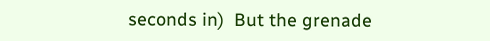seconds in)  But the grenade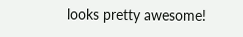looks pretty awesome!